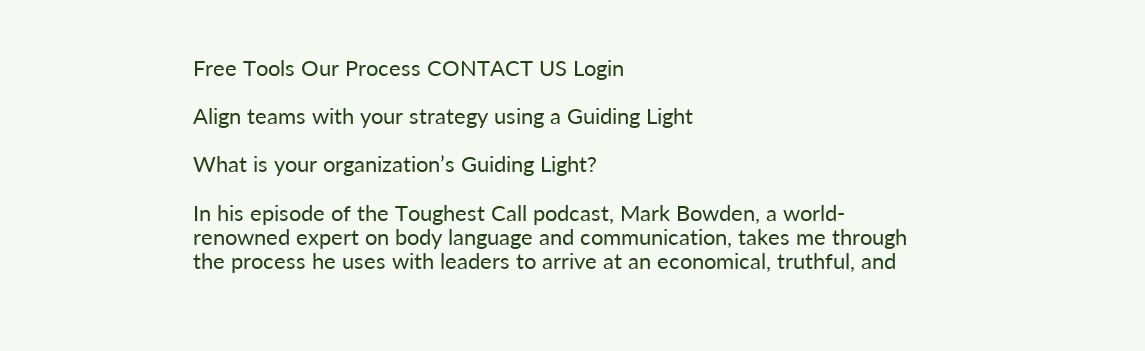Free Tools Our Process CONTACT US Login

Align teams with your strategy using a Guiding Light

What is your organization’s Guiding Light?

In his episode of the Toughest Call podcast, Mark Bowden, a world-renowned expert on body language and communication, takes me through the process he uses with leaders to arrive at an economical, truthful, and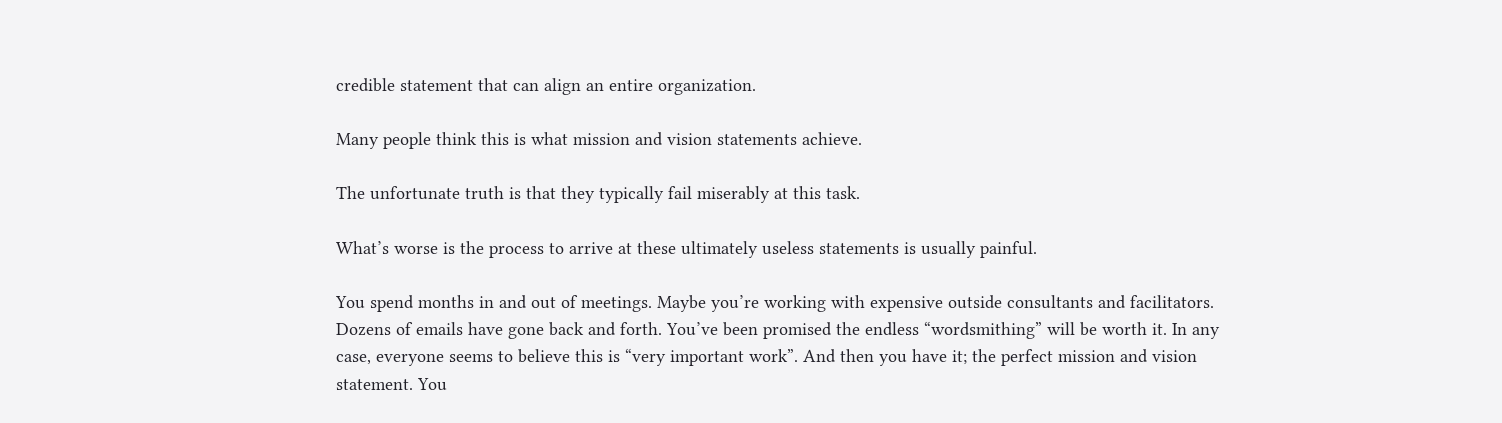credible statement that can align an entire organization.

Many people think this is what mission and vision statements achieve.

The unfortunate truth is that they typically fail miserably at this task.

What’s worse is the process to arrive at these ultimately useless statements is usually painful.

You spend months in and out of meetings. Maybe you’re working with expensive outside consultants and facilitators. Dozens of emails have gone back and forth. You’ve been promised the endless “wordsmithing” will be worth it. In any case, everyone seems to believe this is “very important work”. And then you have it; the perfect mission and vision statement. You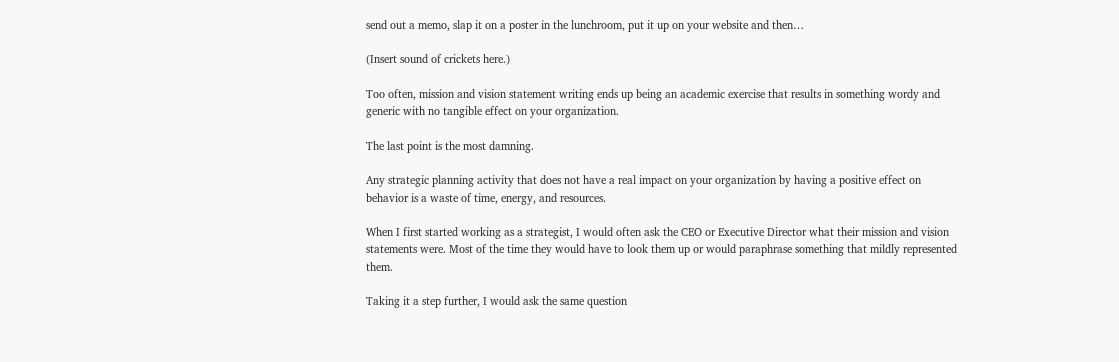send out a memo, slap it on a poster in the lunchroom, put it up on your website and then…

(Insert sound of crickets here.)

Too often, mission and vision statement writing ends up being an academic exercise that results in something wordy and generic with no tangible effect on your organization.

The last point is the most damning.

Any strategic planning activity that does not have a real impact on your organization by having a positive effect on behavior is a waste of time, energy, and resources.

When I first started working as a strategist, I would often ask the CEO or Executive Director what their mission and vision statements were. Most of the time they would have to look them up or would paraphrase something that mildly represented them.

Taking it a step further, I would ask the same question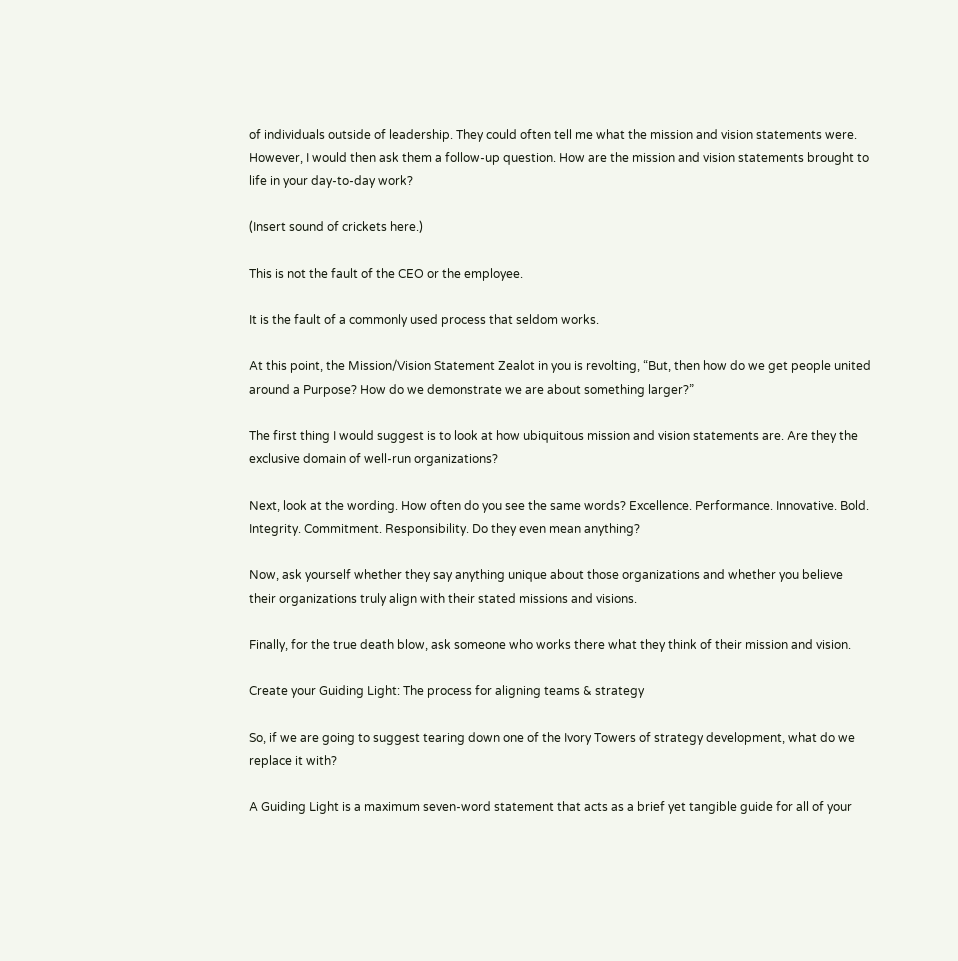of individuals outside of leadership. They could often tell me what the mission and vision statements were. However, I would then ask them a follow-up question. How are the mission and vision statements brought to life in your day-to-day work?

(Insert sound of crickets here.)

This is not the fault of the CEO or the employee.

It is the fault of a commonly used process that seldom works.

At this point, the Mission/Vision Statement Zealot in you is revolting, “But, then how do we get people united around a Purpose? How do we demonstrate we are about something larger?”

The first thing I would suggest is to look at how ubiquitous mission and vision statements are. Are they the exclusive domain of well-run organizations?

Next, look at the wording. How often do you see the same words? Excellence. Performance. Innovative. Bold. Integrity. Commitment. Responsibility. Do they even mean anything?

Now, ask yourself whether they say anything unique about those organizations and whether you believe their organizations truly align with their stated missions and visions.

Finally, for the true death blow, ask someone who works there what they think of their mission and vision.

Create your Guiding Light: The process for aligning teams & strategy

So, if we are going to suggest tearing down one of the Ivory Towers of strategy development, what do we replace it with?

A Guiding Light is a maximum seven-word statement that acts as a brief yet tangible guide for all of your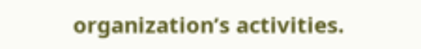organization’s activities.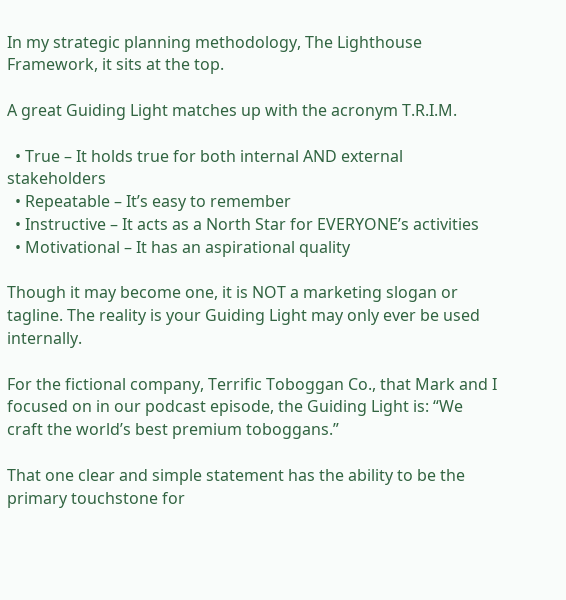In my strategic planning methodology, The Lighthouse Framework, it sits at the top.

A great Guiding Light matches up with the acronym T.R.I.M.

  • True – It holds true for both internal AND external stakeholders
  • Repeatable – It’s easy to remember
  • Instructive – It acts as a North Star for EVERYONE’s activities
  • Motivational – It has an aspirational quality

Though it may become one, it is NOT a marketing slogan or tagline. The reality is your Guiding Light may only ever be used internally.

For the fictional company, Terrific Toboggan Co., that Mark and I focused on in our podcast episode, the Guiding Light is: “We craft the world’s best premium toboggans.”

That one clear and simple statement has the ability to be the primary touchstone for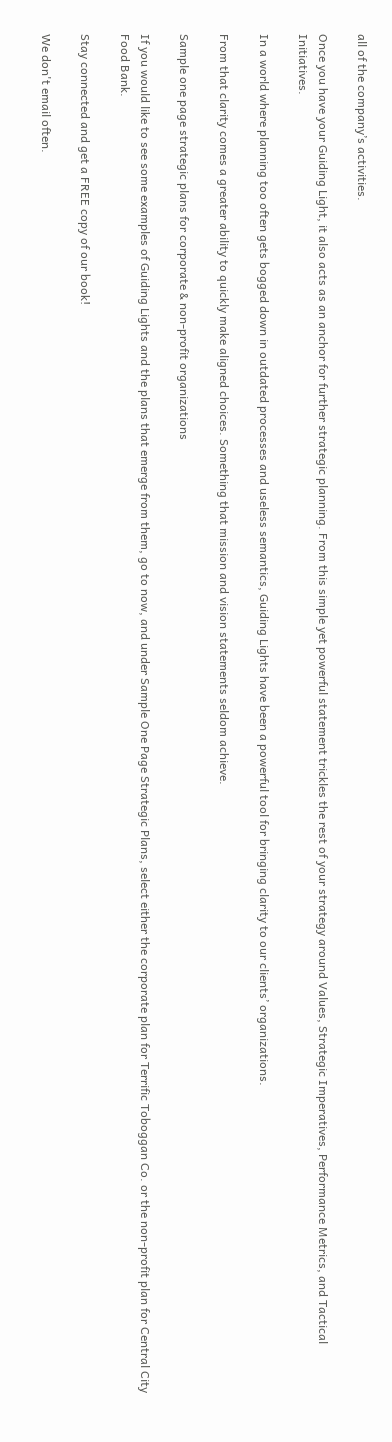all of the company’s activities.

Once you have your Guiding Light, it also acts as an anchor for further strategic planning. From this simple yet powerful statement trickles the rest of your strategy around Values, Strategic Imperatives, Performance Metrics, and Tactical Initiatives.

In a world where planning too often gets bogged down in outdated processes and useless semantics, Guiding Lights have been a powerful tool for bringing clarity to our clients’ organizations.

From that clarity comes a greater ability to quickly make aligned choices. Something that mission and vision statements seldom achieve.

Sample one page strategic plans for corporate & non-profit organizations

If you would like to see some examples of Guiding Lights and the plans that emerge from them, go to now, and under Sample One Page Strategic Plans, select either the corporate plan for Terrific Toboggan Co. or the non-profit plan for Central City Food Bank.

Stay connected and get a FREE copy of our book!

We don't email often.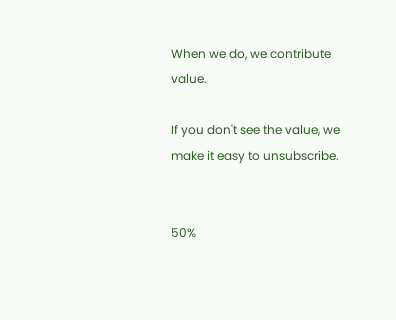When we do, we contribute value.

If you don't see the value, we make it easy to unsubscribe.


50%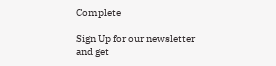Complete

Sign Up for our newsletter and get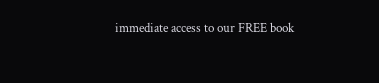immediate access to our FREE book